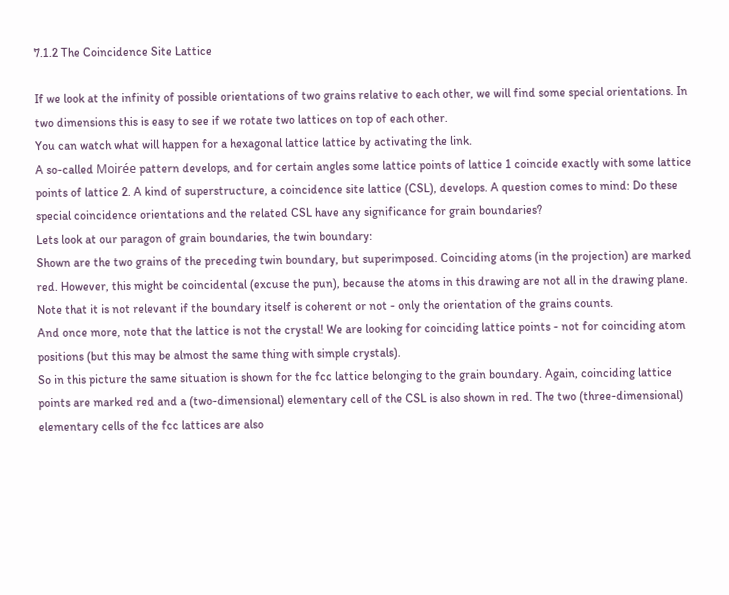7.1.2 The Coincidence Site Lattice

If we look at the infinity of possible orientations of two grains relative to each other, we will find some special orientations. In two dimensions this is easy to see if we rotate two lattices on top of each other.
You can watch what will happen for a hexagonal lattice lattice by activating the link.
A so-called Moirée pattern develops, and for certain angles some lattice points of lattice 1 coincide exactly with some lattice points of lattice 2. A kind of superstructure, a coincidence site lattice (CSL), develops. A question comes to mind: Do these special coincidence orientations and the related CSL have any significance for grain boundaries?
Lets look at our paragon of grain boundaries, the twin boundary:
Shown are the two grains of the preceding twin boundary, but superimposed. Coinciding atoms (in the projection) are marked red. However, this might be coincidental (excuse the pun), because the atoms in this drawing are not all in the drawing plane. Note that it is not relevant if the boundary itself is coherent or not - only the orientation of the grains counts.
And once more, note that the lattice is not the crystal! We are looking for coinciding lattice points - not for coinciding atom positions (but this may be almost the same thing with simple crystals).
So in this picture the same situation is shown for the fcc lattice belonging to the grain boundary. Again, coinciding lattice points are marked red and a (two-dimensional) elementary cell of the CSL is also shown in red. The two (three-dimensional) elementary cells of the fcc lattices are also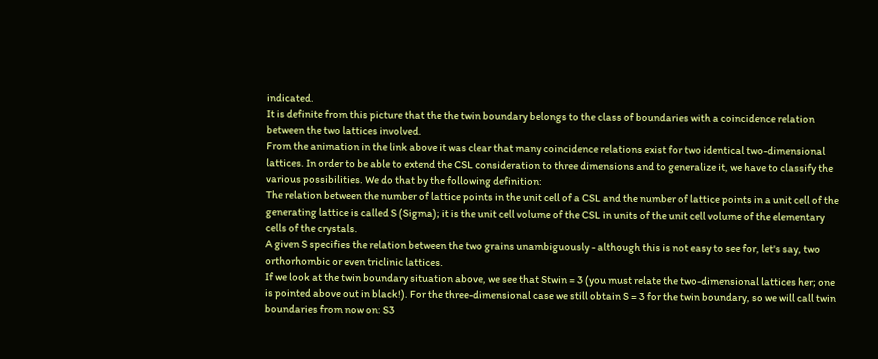indicated.
It is definite from this picture that the the twin boundary belongs to the class of boundaries with a coincidence relation between the two lattices involved.
From the animation in the link above it was clear that many coincidence relations exist for two identical two-dimensional lattices. In order to be able to extend the CSL consideration to three dimensions and to generalize it, we have to classify the various possibilities. We do that by the following definition:
The relation between the number of lattice points in the unit cell of a CSL and the number of lattice points in a unit cell of the generating lattice is called S (Sigma); it is the unit cell volume of the CSL in units of the unit cell volume of the elementary cells of the crystals.
A given S specifies the relation between the two grains unambiguously - although this is not easy to see for, let's say, two orthorhombic or even triclinic lattices.
If we look at the twin boundary situation above, we see that Stwin = 3 (you must relate the two-dimensional lattices her; one is pointed above out in black!). For the three-dimensional case we still obtain S = 3 for the twin boundary, so we will call twin boundaries from now on: S3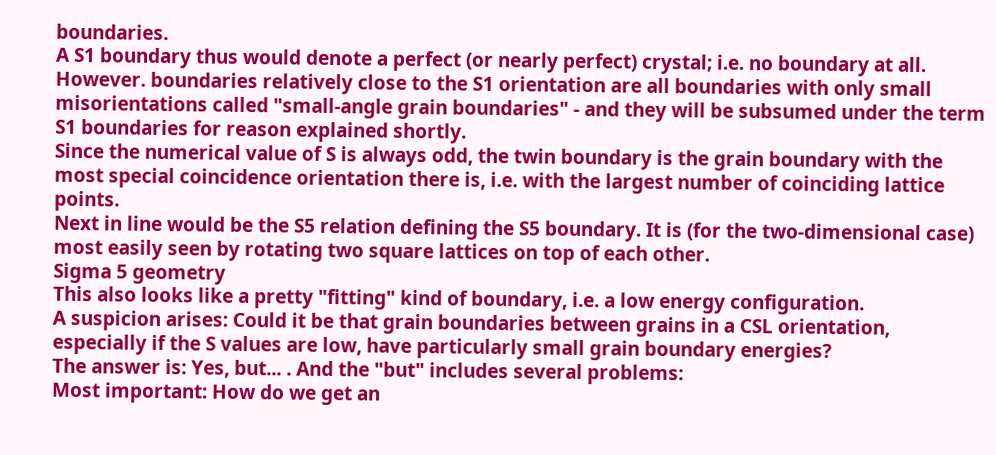boundaries.
A S1 boundary thus would denote a perfect (or nearly perfect) crystal; i.e. no boundary at all. However. boundaries relatively close to the S1 orientation are all boundaries with only small misorientations called "small-angle grain boundaries" - and they will be subsumed under the term S1 boundaries for reason explained shortly.
Since the numerical value of S is always odd, the twin boundary is the grain boundary with the most special coincidence orientation there is, i.e. with the largest number of coinciding lattice points.
Next in line would be the S5 relation defining the S5 boundary. It is (for the two-dimensional case) most easily seen by rotating two square lattices on top of each other.
Sigma 5 geometry
This also looks like a pretty "fitting" kind of boundary, i.e. a low energy configuration.
A suspicion arises: Could it be that grain boundaries between grains in a CSL orientation, especially if the S values are low, have particularly small grain boundary energies?
The answer is: Yes, but... . And the "but" includes several problems:
Most important: How do we get an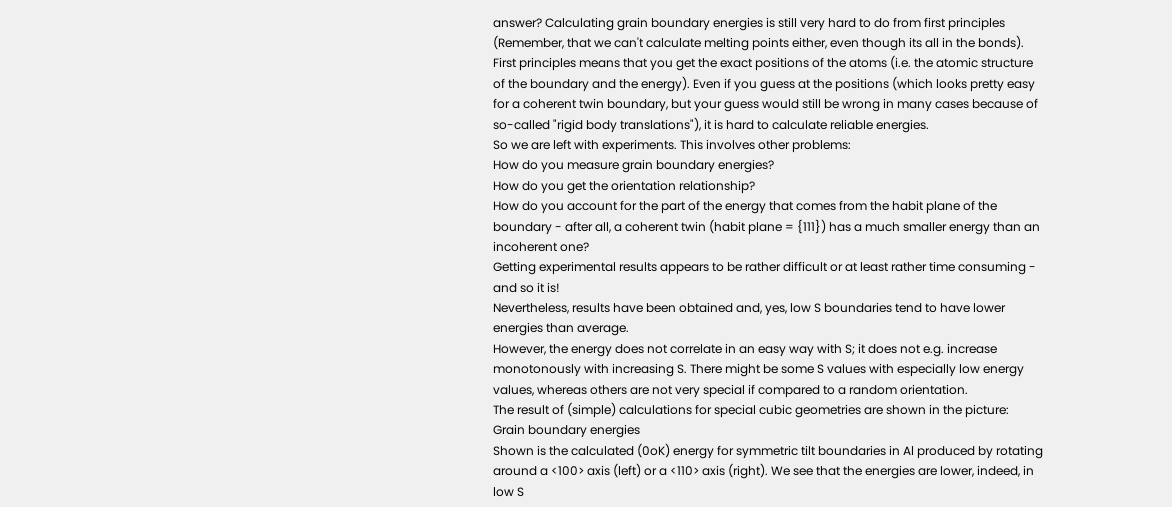answer? Calculating grain boundary energies is still very hard to do from first principles (Remember, that we can't calculate melting points either, even though its all in the bonds). First principles means that you get the exact positions of the atoms (i.e. the atomic structure of the boundary and the energy). Even if you guess at the positions (which looks pretty easy for a coherent twin boundary, but your guess would still be wrong in many cases because of so-called "rigid body translations"), it is hard to calculate reliable energies.
So we are left with experiments. This involves other problems:
How do you measure grain boundary energies?
How do you get the orientation relationship?
How do you account for the part of the energy that comes from the habit plane of the boundary - after all, a coherent twin (habit plane = {111}) has a much smaller energy than an incoherent one?
Getting experimental results appears to be rather difficult or at least rather time consuming - and so it is!
Nevertheless, results have been obtained and, yes, low S boundaries tend to have lower energies than average.
However, the energy does not correlate in an easy way with S; it does not e.g. increase monotonously with increasing S. There might be some S values with especially low energy values, whereas others are not very special if compared to a random orientation.
The result of (simple) calculations for special cubic geometries are shown in the picture:
Grain boundary energies
Shown is the calculated (0oK) energy for symmetric tilt boundaries in Al produced by rotating around a <100> axis (left) or a <110> axis (right). We see that the energies are lower, indeed, in low S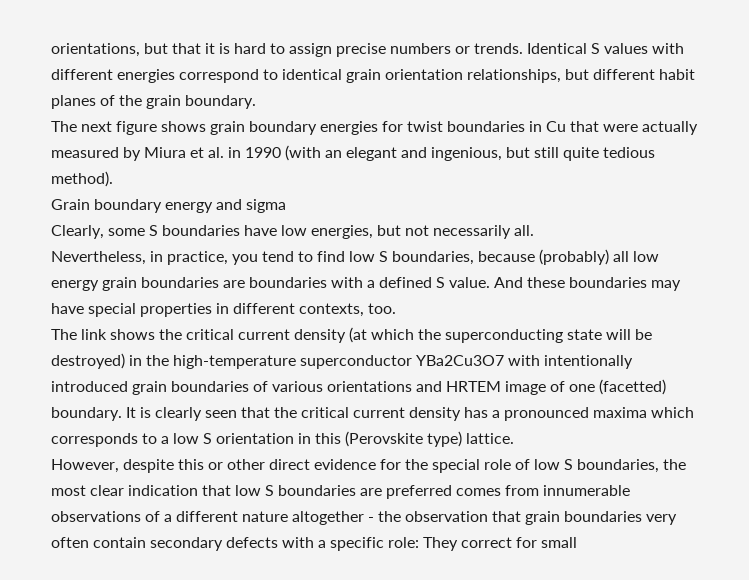orientations, but that it is hard to assign precise numbers or trends. Identical S values with different energies correspond to identical grain orientation relationships, but different habit planes of the grain boundary.
The next figure shows grain boundary energies for twist boundaries in Cu that were actually measured by Miura et al. in 1990 (with an elegant and ingenious, but still quite tedious method).
Grain boundary energy and sigma
Clearly, some S boundaries have low energies, but not necessarily all.
Nevertheless, in practice, you tend to find low S boundaries, because (probably) all low energy grain boundaries are boundaries with a defined S value. And these boundaries may have special properties in different contexts, too.
The link shows the critical current density (at which the superconducting state will be destroyed) in the high-temperature superconductor YBa2Cu3O7 with intentionally introduced grain boundaries of various orientations and HRTEM image of one (facetted) boundary. It is clearly seen that the critical current density has a pronounced maxima which corresponds to a low S orientation in this (Perovskite type) lattice.
However, despite this or other direct evidence for the special role of low S boundaries, the most clear indication that low S boundaries are preferred comes from innumerable observations of a different nature altogether - the observation that grain boundaries very often contain secondary defects with a specific role: They correct for small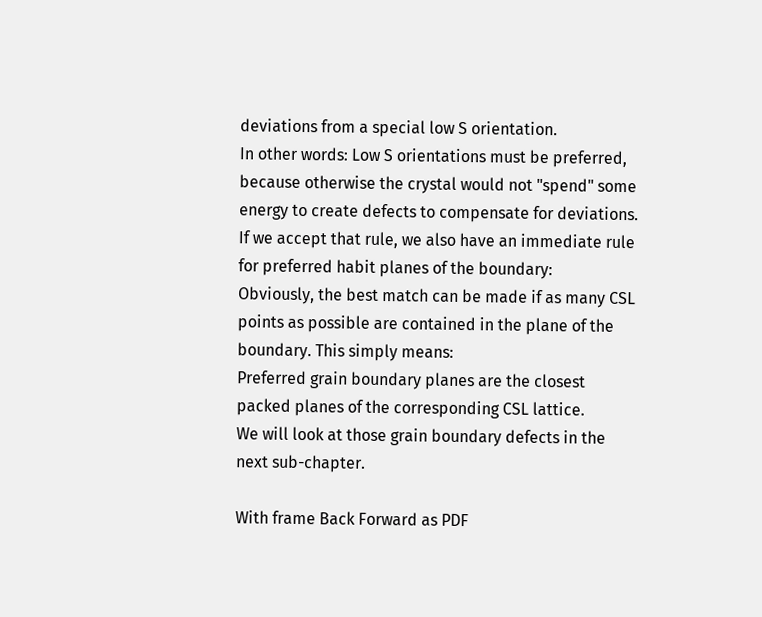deviations from a special low S orientation.
In other words: Low S orientations must be preferred, because otherwise the crystal would not "spend" some energy to create defects to compensate for deviations.
If we accept that rule, we also have an immediate rule for preferred habit planes of the boundary:
Obviously, the best match can be made if as many CSL points as possible are contained in the plane of the boundary. This simply means:
Preferred grain boundary planes are the closest packed planes of the corresponding CSL lattice.
We will look at those grain boundary defects in the next sub-chapter.

With frame Back Forward as PDF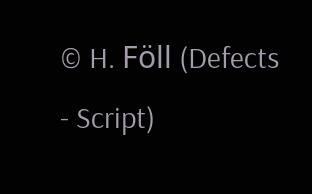© H. Föll (Defects - Script)